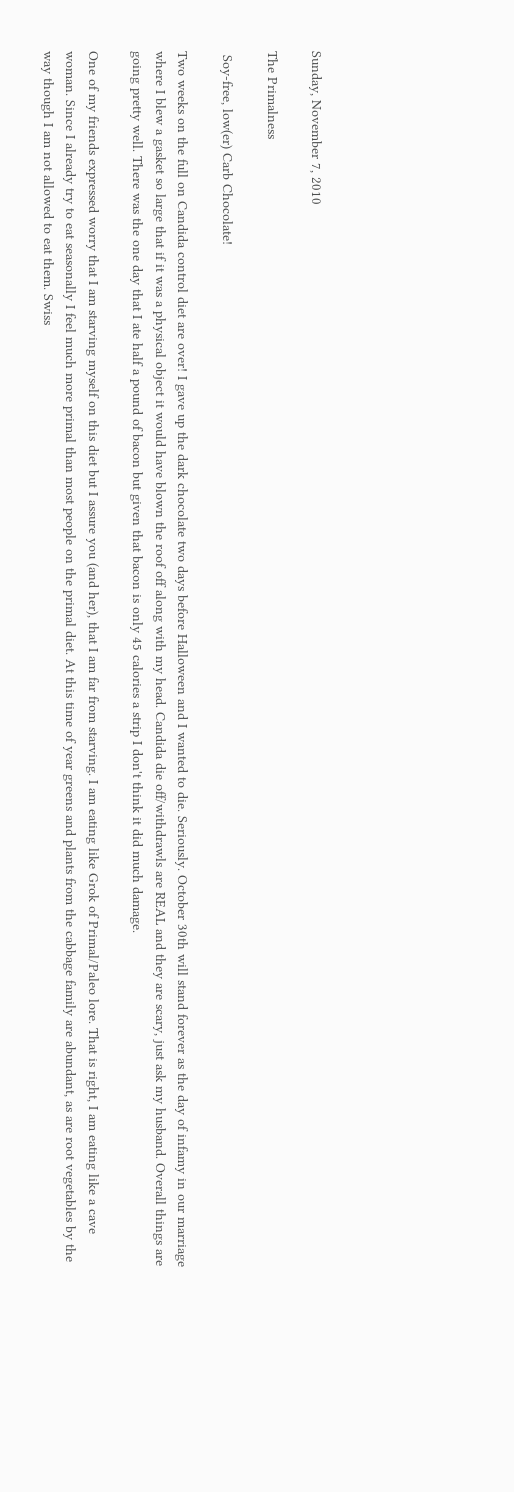Sunday, November 7, 2010

The Primalness

 Soy-free, low(er) Carb Chocolate!

Two weeks on the full on Candida control diet are over! I gave up the dark chocolate two days before Halloween and I wanted to die. Seriously. October 30th will stand forever as the day of infamy in our marriage where I blew a gasket so large that if it was a physical object it would have blown the roof off along with my head. Candida die off/withdrawls are REAL and they are scary, just ask my husband. Overall things are going pretty well. There was the one day that I ate half a pound of bacon but given that bacon is only 45 calories a strip I don't think it did much damage.

One of my friends expressed worry that I am starving myself on this diet but I assure you (and her), that I am far from starving. I am eating like Grok of Primal/Paleo lore. That is right, I am eating like a cave woman. Since I already try to eat seasonally I feel much more primal than most people on the primal diet. At this time of year greens and plants from the cabbage family are abundant, as are root vegetables by the way though I am not allowed to eat them. Swiss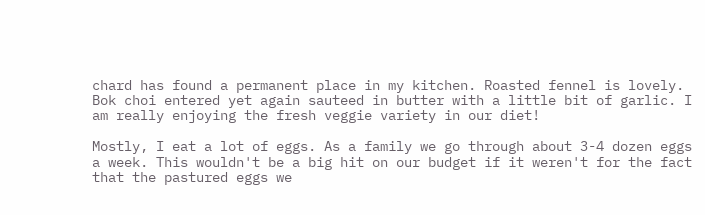chard has found a permanent place in my kitchen. Roasted fennel is lovely. Bok choi entered yet again sauteed in butter with a little bit of garlic. I am really enjoying the fresh veggie variety in our diet!

Mostly, I eat a lot of eggs. As a family we go through about 3-4 dozen eggs a week. This wouldn't be a big hit on our budget if it weren't for the fact that the pastured eggs we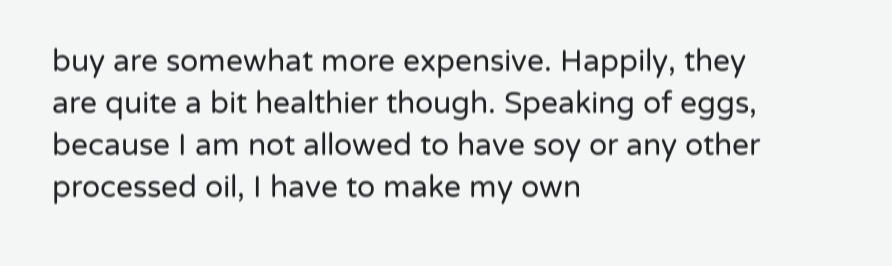buy are somewhat more expensive. Happily, they are quite a bit healthier though. Speaking of eggs, because I am not allowed to have soy or any other processed oil, I have to make my own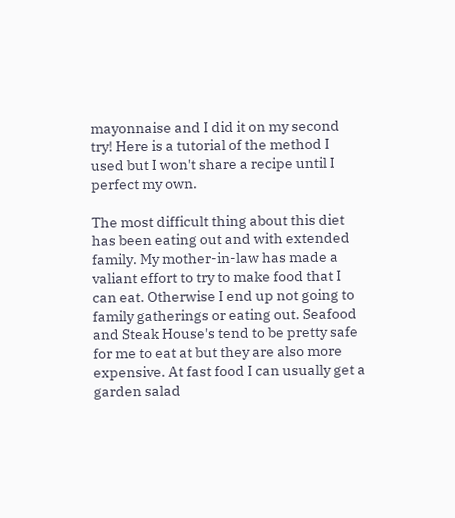mayonnaise and I did it on my second try! Here is a tutorial of the method I used but I won't share a recipe until I perfect my own.

The most difficult thing about this diet has been eating out and with extended family. My mother-in-law has made a valiant effort to try to make food that I can eat. Otherwise I end up not going to family gatherings or eating out. Seafood and Steak House's tend to be pretty safe for me to eat at but they are also more expensive. At fast food I can usually get a garden salad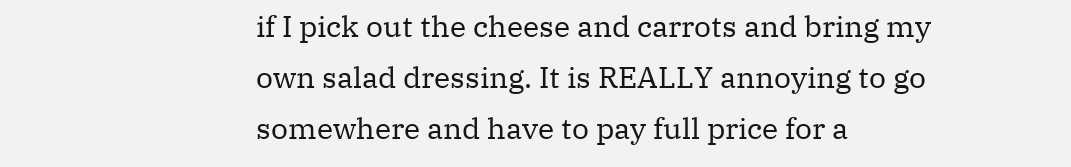if I pick out the cheese and carrots and bring my own salad dressing. It is REALLY annoying to go somewhere and have to pay full price for a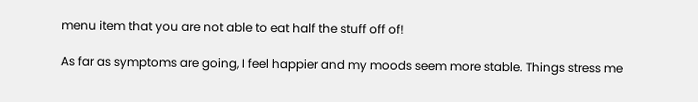menu item that you are not able to eat half the stuff off of!

As far as symptoms are going, I feel happier and my moods seem more stable. Things stress me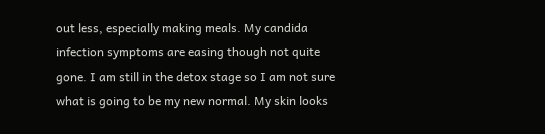out less, especially making meals. My candida infection symptoms are easing though not quite gone. I am still in the detox stage so I am not sure what is going to be my new normal. My skin looks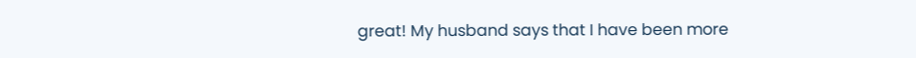great! My husband says that I have been more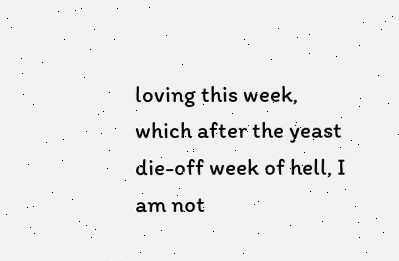loving this week, which after the yeast die-off week of hell, I am not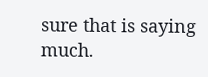sure that is saying much.